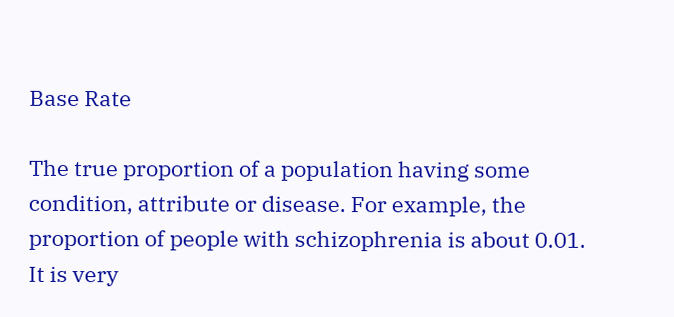Base Rate

The true proportion of a population having some condition, attribute or disease. For example, the proportion of people with schizophrenia is about 0.01. It is very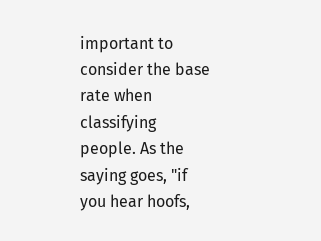important to consider the base rate when classifying people. As the saying goes, "if you hear hoofs,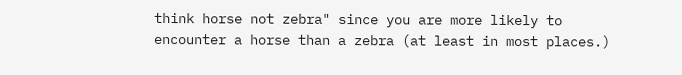think horse not zebra" since you are more likely to encounter a horse than a zebra (at least in most places.)